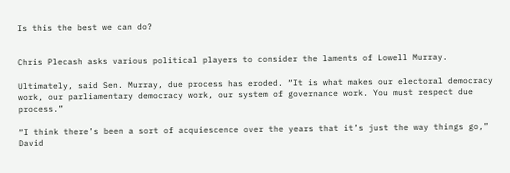Is this the best we can do?


Chris Plecash asks various political players to consider the laments of Lowell Murray.

Ultimately, said Sen. Murray, due process has eroded. “It is what makes our electoral democracy work, our parliamentary democracy work, our system of governance work. You must respect due process.”

“I think there’s been a sort of acquiescence over the years that it’s just the way things go,” David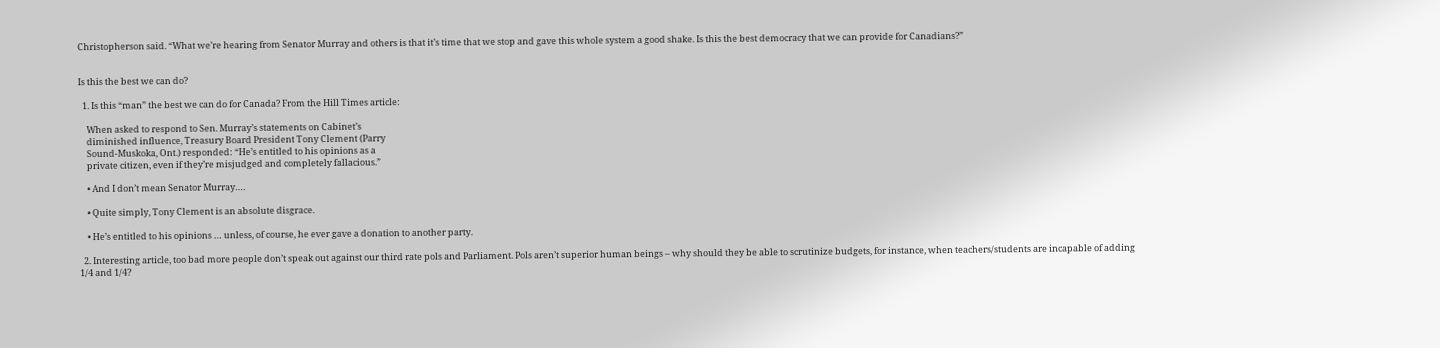Christopherson said. “What we’re hearing from Senator Murray and others is that it’s time that we stop and gave this whole system a good shake. Is this the best democracy that we can provide for Canadians?”


Is this the best we can do?

  1. Is this “man” the best we can do for Canada? From the Hill Times article:

    When asked to respond to Sen. Murray’s statements on Cabinet’s
    diminished influence, Treasury Board President Tony Clement (Parry
    Sound-Muskoka, Ont.) responded: “He’s entitled to his opinions as a
    private citizen, even if they’re misjudged and completely fallacious.”

    • And I don’t mean Senator Murray….

    • Quite simply, Tony Clement is an absolute disgrace.

    • He’s entitled to his opinions … unless, of course, he ever gave a donation to another party.

  2. Interesting article, too bad more people don’t speak out against our third rate pols and Parliament. Pols aren’t superior human beings – why should they be able to scrutinize budgets, for instance, when teachers/students are incapable of adding 1/4 and 1/4?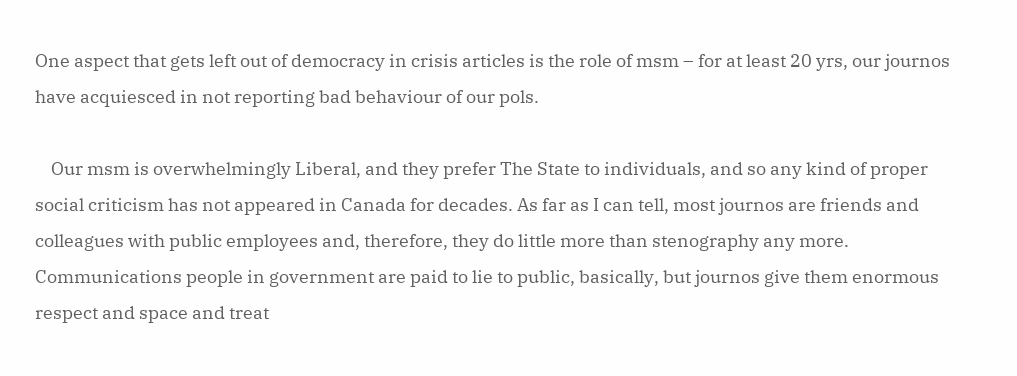One aspect that gets left out of democracy in crisis articles is the role of msm – for at least 20 yrs, our journos have acquiesced in not reporting bad behaviour of our pols.

    Our msm is overwhelmingly Liberal, and they prefer The State to individuals, and so any kind of proper social criticism has not appeared in Canada for decades. As far as I can tell, most journos are friends and colleagues with public employees and, therefore, they do little more than stenography any more. Communications people in government are paid to lie to public, basically, but journos give them enormous respect and space and treat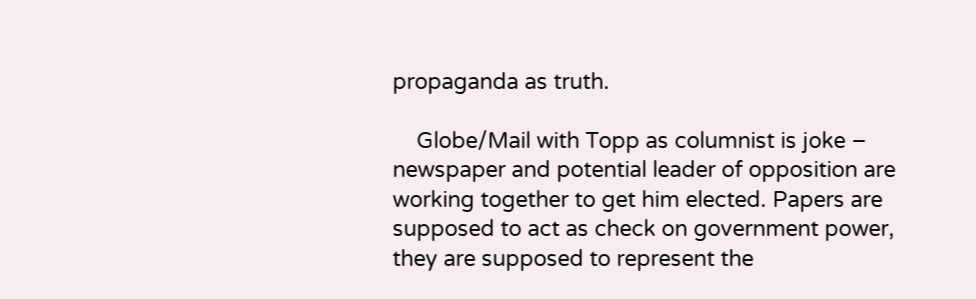propaganda as truth.

    Globe/Mail with Topp as columnist is joke – newspaper and potential leader of opposition are working together to get him elected. Papers are supposed to act as check on government power, they are supposed to represent the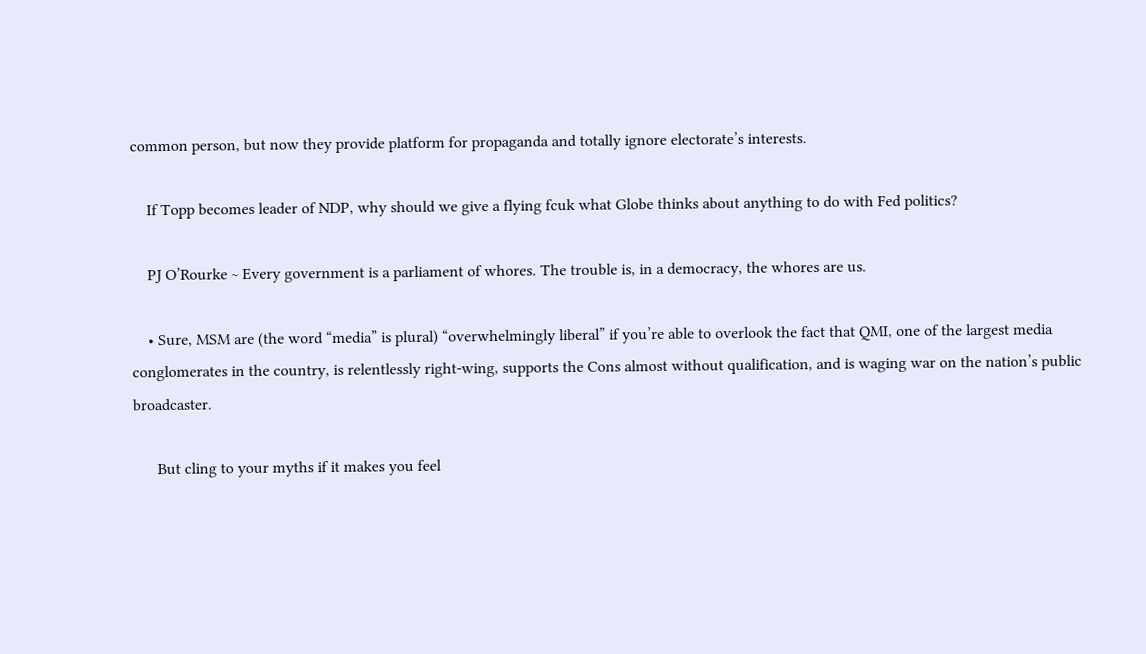common person, but now they provide platform for propaganda and totally ignore electorate’s interests.

    If Topp becomes leader of NDP, why should we give a flying fcuk what Globe thinks about anything to do with Fed politics?

    PJ O’Rourke ~ Every government is a parliament of whores. The trouble is, in a democracy, the whores are us.

    • Sure, MSM are (the word “media” is plural) “overwhelmingly liberal” if you’re able to overlook the fact that QMI, one of the largest media conglomerates in the country, is relentlessly right-wing, supports the Cons almost without qualification, and is waging war on the nation’s public broadcaster.

      But cling to your myths if it makes you feel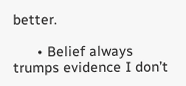better.

      • Belief always trumps evidence I don’t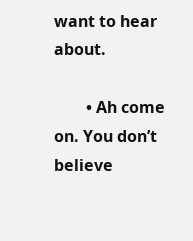want to hear about.

        • Ah come on. You don’t believe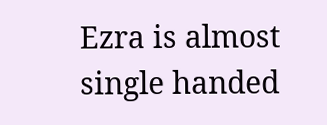Ezra is almost single handed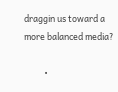draggin us toward a more balanced media?

          •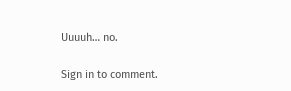Uuuuh… no.

Sign in to comment.